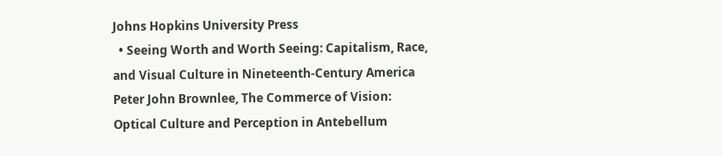Johns Hopkins University Press
  • Seeing Worth and Worth Seeing: Capitalism, Race, and Visual Culture in Nineteenth-Century America
Peter John Brownlee, The Commerce of Vision: Optical Culture and Perception in Antebellum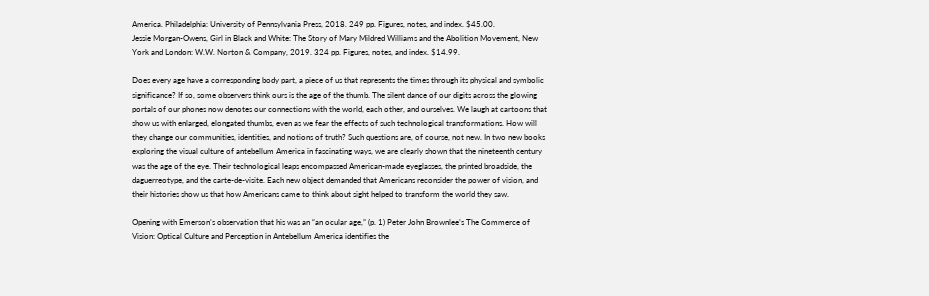America. Philadelphia: University of Pennsylvania Press, 2018. 249 pp. Figures, notes, and index. $45.00.
Jessie Morgan-Owens, Girl in Black and White: The Story of Mary Mildred Williams and the Abolition Movement, New York and London: W.W. Norton & Company, 2019. 324 pp. Figures, notes, and index. $14.99.

Does every age have a corresponding body part, a piece of us that represents the times through its physical and symbolic significance? If so, some observers think ours is the age of the thumb. The silent dance of our digits across the glowing portals of our phones now denotes our connections with the world, each other, and ourselves. We laugh at cartoons that show us with enlarged, elongated thumbs, even as we fear the effects of such technological transformations. How will they change our communities, identities, and notions of truth? Such questions are, of course, not new. In two new books exploring the visual culture of antebellum America in fascinating ways, we are clearly shown that the nineteenth century was the age of the eye. Their technological leaps encompassed American-made eyeglasses, the printed broadside, the daguerreotype, and the carte-de-visite. Each new object demanded that Americans reconsider the power of vision, and their histories show us that how Americans came to think about sight helped to transform the world they saw.

Opening with Emerson’s observation that his was an “an ocular age,” (p. 1) Peter John Brownlee’s The Commerce of Vision: Optical Culture and Perception in Antebellum America identifies the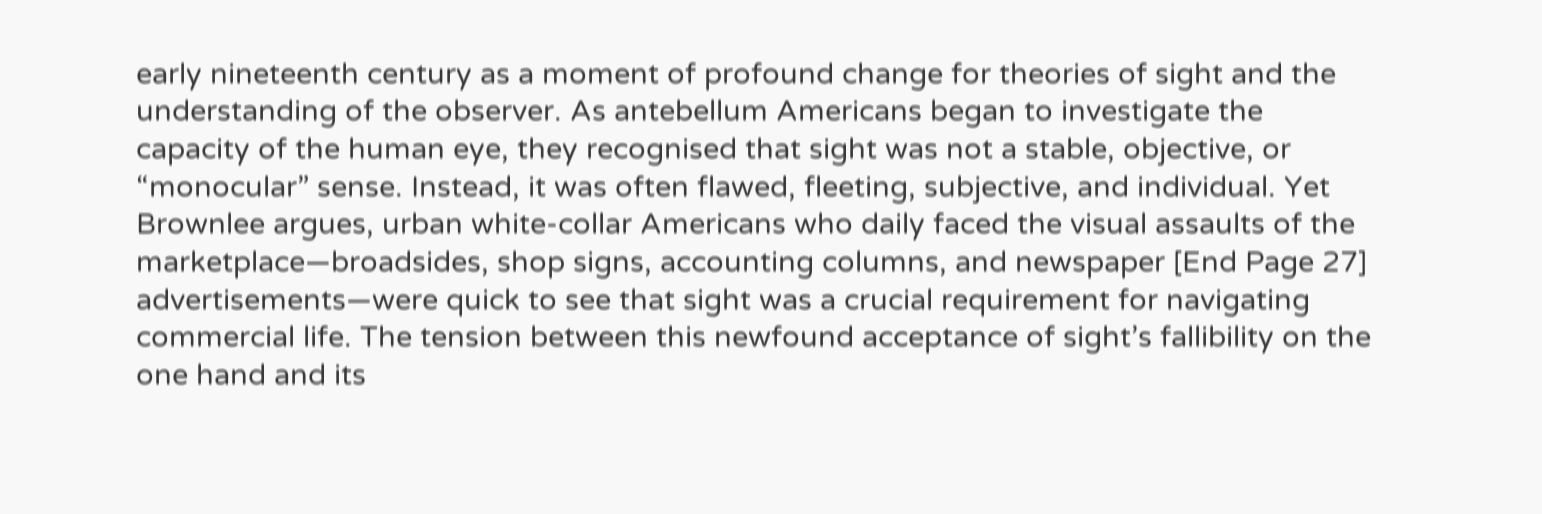early nineteenth century as a moment of profound change for theories of sight and the understanding of the observer. As antebellum Americans began to investigate the capacity of the human eye, they recognised that sight was not a stable, objective, or “monocular” sense. Instead, it was often flawed, fleeting, subjective, and individual. Yet Brownlee argues, urban white-collar Americans who daily faced the visual assaults of the marketplace—broadsides, shop signs, accounting columns, and newspaper [End Page 27] advertisements—were quick to see that sight was a crucial requirement for navigating commercial life. The tension between this newfound acceptance of sight’s fallibility on the one hand and its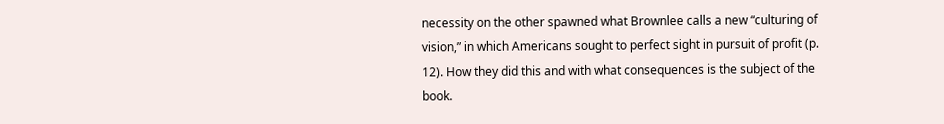necessity on the other spawned what Brownlee calls a new “culturing of vision,” in which Americans sought to perfect sight in pursuit of profit (p. 12). How they did this and with what consequences is the subject of the book.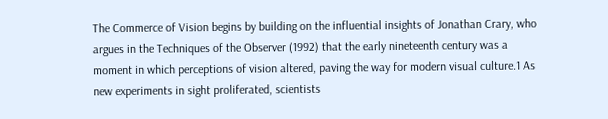The Commerce of Vision begins by building on the influential insights of Jonathan Crary, who argues in the Techniques of the Observer (1992) that the early nineteenth century was a moment in which perceptions of vision altered, paving the way for modern visual culture.1 As new experiments in sight proliferated, scientists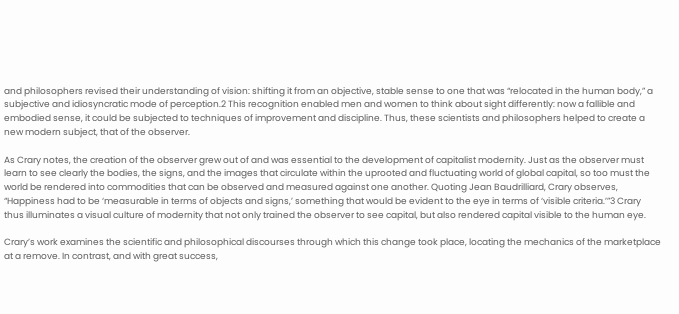and philosophers revised their understanding of vision: shifting it from an objective, stable sense to one that was “relocated in the human body,” a subjective and idiosyncratic mode of perception.2 This recognition enabled men and women to think about sight differently: now a fallible and embodied sense, it could be subjected to techniques of improvement and discipline. Thus, these scientists and philosophers helped to create a new modern subject, that of the observer.

As Crary notes, the creation of the observer grew out of and was essential to the development of capitalist modernity. Just as the observer must learn to see clearly the bodies, the signs, and the images that circulate within the uprooted and fluctuating world of global capital, so too must the world be rendered into commodities that can be observed and measured against one another. Quoting Jean Baudrilliard, Crary observes, “Happiness had to be ‘measurable in terms of objects and signs,’ something that would be evident to the eye in terms of ‘visible criteria.’”3 Crary thus illuminates a visual culture of modernity that not only trained the observer to see capital, but also rendered capital visible to the human eye.

Crary’s work examines the scientific and philosophical discourses through which this change took place, locating the mechanics of the marketplace at a remove. In contrast, and with great success,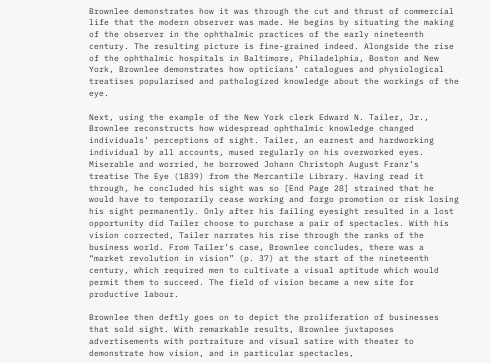Brownlee demonstrates how it was through the cut and thrust of commercial life that the modern observer was made. He begins by situating the making of the observer in the ophthalmic practices of the early nineteenth century. The resulting picture is fine-grained indeed. Alongside the rise of the ophthalmic hospitals in Baltimore, Philadelphia, Boston and New York, Brownlee demonstrates how opticians’ catalogues and physiological treatises popularised and pathologized knowledge about the workings of the eye.

Next, using the example of the New York clerk Edward N. Tailer, Jr., Brownlee reconstructs how widespread ophthalmic knowledge changed individuals’ perceptions of sight. Tailer, an earnest and hardworking individual by all accounts, mused regularly on his overworked eyes. Miserable and worried, he borrowed Johann Christoph August Franz’s treatise The Eye (1839) from the Mercantile Library. Having read it through, he concluded his sight was so [End Page 28] strained that he would have to temporarily cease working and forgo promotion or risk losing his sight permanently. Only after his failing eyesight resulted in a lost opportunity did Tailer choose to purchase a pair of spectacles. With his vision corrected, Tailer narrates his rise through the ranks of the business world. From Tailer’s case, Brownlee concludes, there was a “market revolution in vision” (p. 37) at the start of the nineteenth century, which required men to cultivate a visual aptitude which would permit them to succeed. The field of vision became a new site for productive labour.

Brownlee then deftly goes on to depict the proliferation of businesses that sold sight. With remarkable results, Brownlee juxtaposes advertisements with portraiture and visual satire with theater to demonstrate how vision, and in particular spectacles,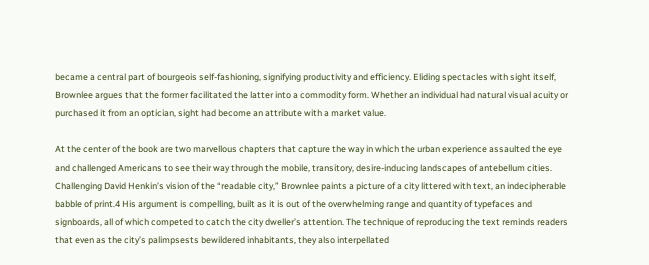became a central part of bourgeois self-fashioning, signifying productivity and efficiency. Eliding spectacles with sight itself, Brownlee argues that the former facilitated the latter into a commodity form. Whether an individual had natural visual acuity or purchased it from an optician, sight had become an attribute with a market value.

At the center of the book are two marvellous chapters that capture the way in which the urban experience assaulted the eye and challenged Americans to see their way through the mobile, transitory, desire-inducing landscapes of antebellum cities. Challenging David Henkin’s vision of the “readable city,” Brownlee paints a picture of a city littered with text, an indecipherable babble of print.4 His argument is compelling, built as it is out of the overwhelming range and quantity of typefaces and signboards, all of which competed to catch the city dweller’s attention. The technique of reproducing the text reminds readers that even as the city’s palimpsests bewildered inhabitants, they also interpellated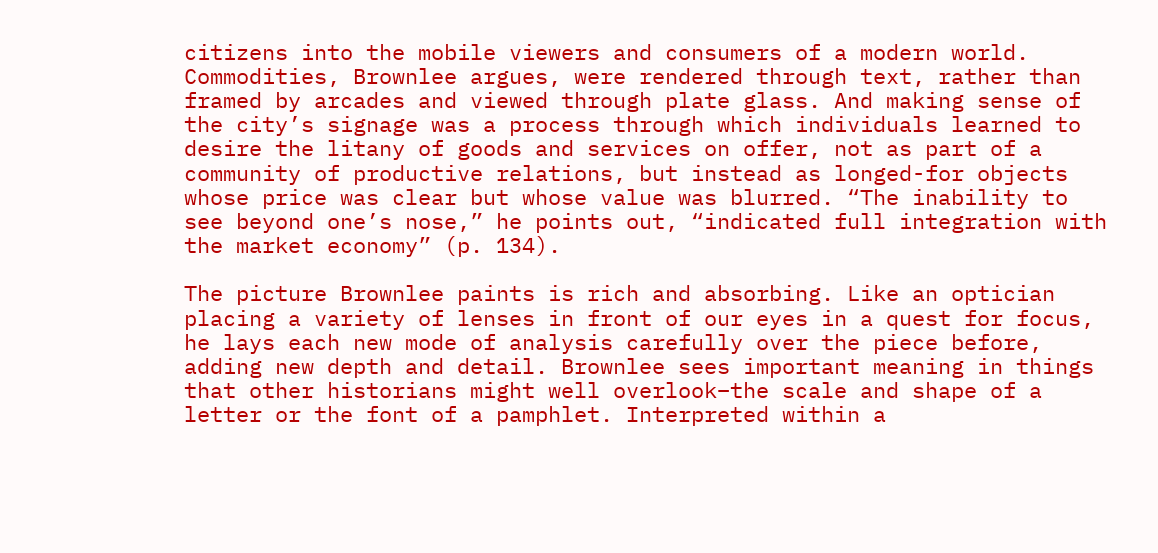citizens into the mobile viewers and consumers of a modern world. Commodities, Brownlee argues, were rendered through text, rather than framed by arcades and viewed through plate glass. And making sense of the city’s signage was a process through which individuals learned to desire the litany of goods and services on offer, not as part of a community of productive relations, but instead as longed-for objects whose price was clear but whose value was blurred. “The inability to see beyond one’s nose,” he points out, “indicated full integration with the market economy” (p. 134).

The picture Brownlee paints is rich and absorbing. Like an optician placing a variety of lenses in front of our eyes in a quest for focus, he lays each new mode of analysis carefully over the piece before, adding new depth and detail. Brownlee sees important meaning in things that other historians might well overlook–the scale and shape of a letter or the font of a pamphlet. Interpreted within a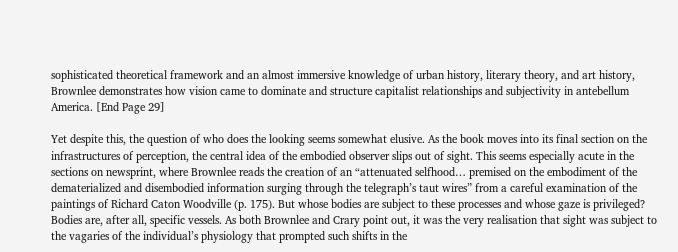sophisticated theoretical framework and an almost immersive knowledge of urban history, literary theory, and art history, Brownlee demonstrates how vision came to dominate and structure capitalist relationships and subjectivity in antebellum America. [End Page 29]

Yet despite this, the question of who does the looking seems somewhat elusive. As the book moves into its final section on the infrastructures of perception, the central idea of the embodied observer slips out of sight. This seems especially acute in the sections on newsprint, where Brownlee reads the creation of an “attenuated selfhood… premised on the embodiment of the dematerialized and disembodied information surging through the telegraph’s taut wires” from a careful examination of the paintings of Richard Caton Woodville (p. 175). But whose bodies are subject to these processes and whose gaze is privileged? Bodies are, after all, specific vessels. As both Brownlee and Crary point out, it was the very realisation that sight was subject to the vagaries of the individual’s physiology that prompted such shifts in the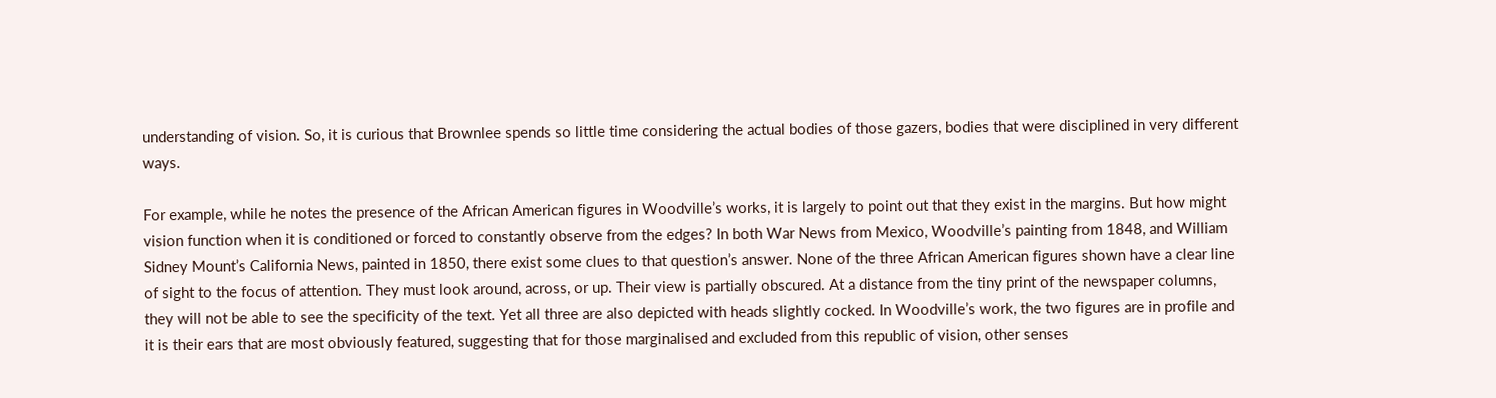understanding of vision. So, it is curious that Brownlee spends so little time considering the actual bodies of those gazers, bodies that were disciplined in very different ways.

For example, while he notes the presence of the African American figures in Woodville’s works, it is largely to point out that they exist in the margins. But how might vision function when it is conditioned or forced to constantly observe from the edges? In both War News from Mexico, Woodville’s painting from 1848, and William Sidney Mount’s California News, painted in 1850, there exist some clues to that question’s answer. None of the three African American figures shown have a clear line of sight to the focus of attention. They must look around, across, or up. Their view is partially obscured. At a distance from the tiny print of the newspaper columns, they will not be able to see the specificity of the text. Yet all three are also depicted with heads slightly cocked. In Woodville’s work, the two figures are in profile and it is their ears that are most obviously featured, suggesting that for those marginalised and excluded from this republic of vision, other senses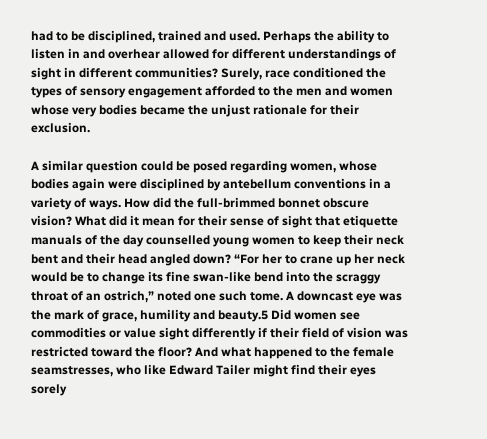had to be disciplined, trained and used. Perhaps the ability to listen in and overhear allowed for different understandings of sight in different communities? Surely, race conditioned the types of sensory engagement afforded to the men and women whose very bodies became the unjust rationale for their exclusion.

A similar question could be posed regarding women, whose bodies again were disciplined by antebellum conventions in a variety of ways. How did the full-brimmed bonnet obscure vision? What did it mean for their sense of sight that etiquette manuals of the day counselled young women to keep their neck bent and their head angled down? “For her to crane up her neck would be to change its fine swan-like bend into the scraggy throat of an ostrich,” noted one such tome. A downcast eye was the mark of grace, humility and beauty.5 Did women see commodities or value sight differently if their field of vision was restricted toward the floor? And what happened to the female seamstresses, who like Edward Tailer might find their eyes sorely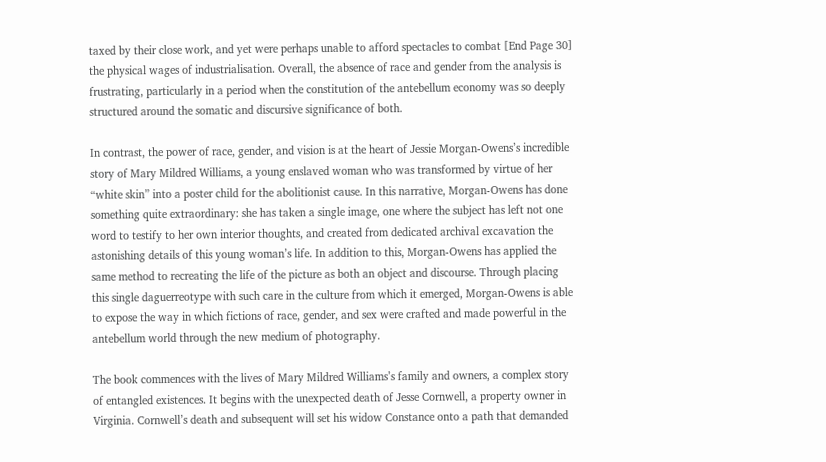taxed by their close work, and yet were perhaps unable to afford spectacles to combat [End Page 30] the physical wages of industrialisation. Overall, the absence of race and gender from the analysis is frustrating, particularly in a period when the constitution of the antebellum economy was so deeply structured around the somatic and discursive significance of both.

In contrast, the power of race, gender, and vision is at the heart of Jessie Morgan-Owens’s incredible story of Mary Mildred Williams, a young enslaved woman who was transformed by virtue of her “white skin” into a poster child for the abolitionist cause. In this narrative, Morgan-Owens has done something quite extraordinary: she has taken a single image, one where the subject has left not one word to testify to her own interior thoughts, and created from dedicated archival excavation the astonishing details of this young woman’s life. In addition to this, Morgan-Owens has applied the same method to recreating the life of the picture as both an object and discourse. Through placing this single daguerreotype with such care in the culture from which it emerged, Morgan-Owens is able to expose the way in which fictions of race, gender, and sex were crafted and made powerful in the antebellum world through the new medium of photography.

The book commences with the lives of Mary Mildred Williams’s family and owners, a complex story of entangled existences. It begins with the unexpected death of Jesse Cornwell, a property owner in Virginia. Cornwell’s death and subsequent will set his widow Constance onto a path that demanded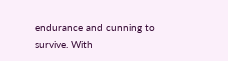endurance and cunning to survive. With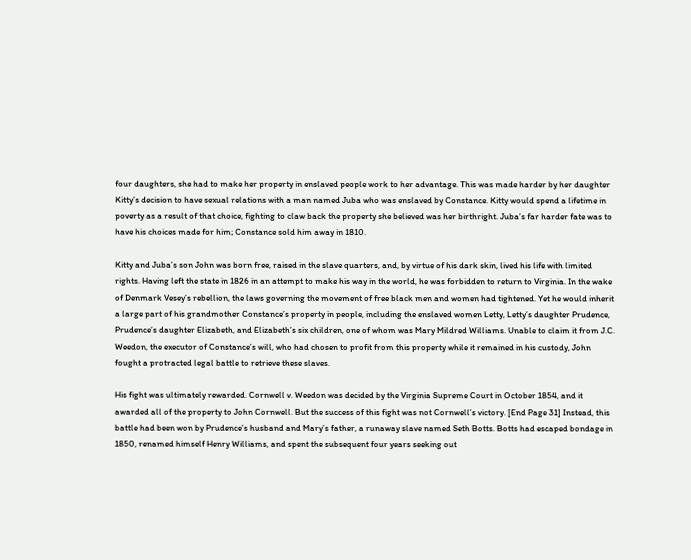four daughters, she had to make her property in enslaved people work to her advantage. This was made harder by her daughter Kitty’s decision to have sexual relations with a man named Juba who was enslaved by Constance. Kitty would spend a lifetime in poverty as a result of that choice, fighting to claw back the property she believed was her birthright. Juba’s far harder fate was to have his choices made for him; Constance sold him away in 1810.

Kitty and Juba’s son John was born free, raised in the slave quarters, and, by virtue of his dark skin, lived his life with limited rights. Having left the state in 1826 in an attempt to make his way in the world, he was forbidden to return to Virginia. In the wake of Denmark Vesey’s rebellion, the laws governing the movement of free black men and women had tightened. Yet he would inherit a large part of his grandmother Constance’s property in people, including the enslaved women Letty, Letty’s daughter Prudence, Prudence’s daughter Elizabeth, and Elizabeth’s six children, one of whom was Mary Mildred Williams. Unable to claim it from J.C. Weedon, the executor of Constance’s will, who had chosen to profit from this property while it remained in his custody, John fought a protracted legal battle to retrieve these slaves.

His fight was ultimately rewarded. Cornwell v. Weedon was decided by the Virginia Supreme Court in October 1854, and it awarded all of the property to John Cornwell. But the success of this fight was not Cornwell’s victory. [End Page 31] Instead, this battle had been won by Prudence’s husband and Mary’s father, a runaway slave named Seth Botts. Botts had escaped bondage in 1850, renamed himself Henry Williams, and spent the subsequent four years seeking out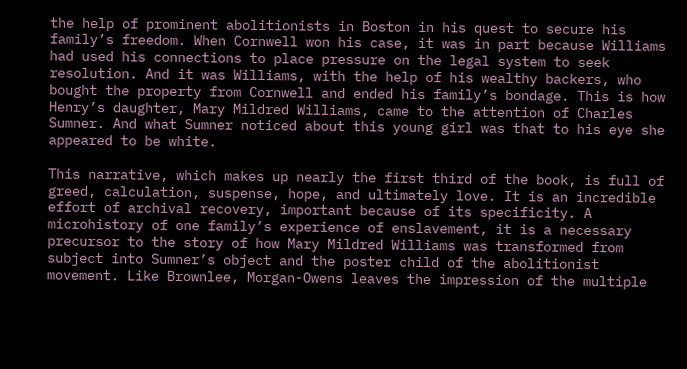the help of prominent abolitionists in Boston in his quest to secure his family’s freedom. When Cornwell won his case, it was in part because Williams had used his connections to place pressure on the legal system to seek resolution. And it was Williams, with the help of his wealthy backers, who bought the property from Cornwell and ended his family’s bondage. This is how Henry’s daughter, Mary Mildred Williams, came to the attention of Charles Sumner. And what Sumner noticed about this young girl was that to his eye she appeared to be white.

This narrative, which makes up nearly the first third of the book, is full of greed, calculation, suspense, hope, and ultimately love. It is an incredible effort of archival recovery, important because of its specificity. A microhistory of one family’s experience of enslavement, it is a necessary precursor to the story of how Mary Mildred Williams was transformed from subject into Sumner’s object and the poster child of the abolitionist movement. Like Brownlee, Morgan-Owens leaves the impression of the multiple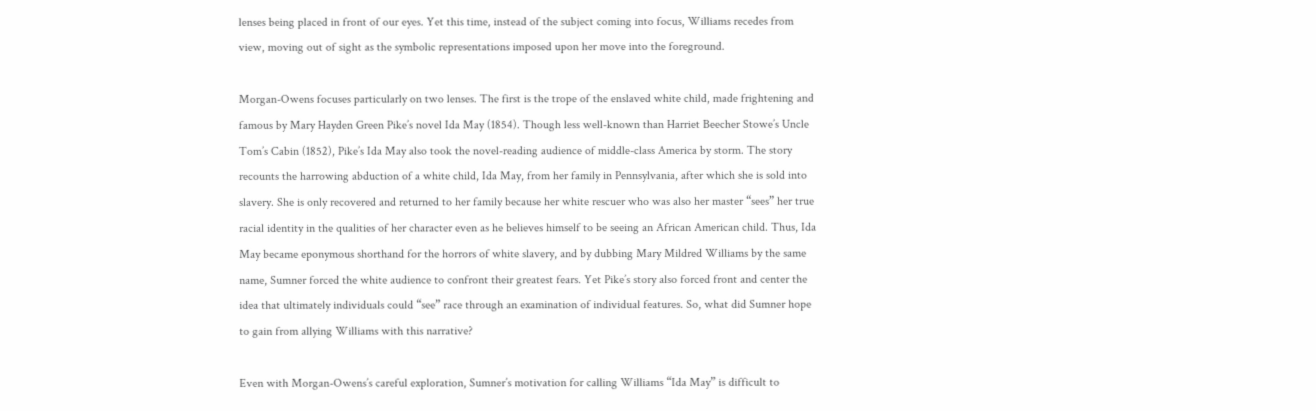lenses being placed in front of our eyes. Yet this time, instead of the subject coming into focus, Williams recedes from view, moving out of sight as the symbolic representations imposed upon her move into the foreground.

Morgan-Owens focuses particularly on two lenses. The first is the trope of the enslaved white child, made frightening and famous by Mary Hayden Green Pike’s novel Ida May (1854). Though less well-known than Harriet Beecher Stowe’s Uncle Tom’s Cabin (1852), Pike’s Ida May also took the novel-reading audience of middle-class America by storm. The story recounts the harrowing abduction of a white child, Ida May, from her family in Pennsylvania, after which she is sold into slavery. She is only recovered and returned to her family because her white rescuer who was also her master “sees” her true racial identity in the qualities of her character even as he believes himself to be seeing an African American child. Thus, Ida May became eponymous shorthand for the horrors of white slavery, and by dubbing Mary Mildred Williams by the same name, Sumner forced the white audience to confront their greatest fears. Yet Pike’s story also forced front and center the idea that ultimately individuals could “see” race through an examination of individual features. So, what did Sumner hope to gain from allying Williams with this narrative?

Even with Morgan-Owens’s careful exploration, Sumner’s motivation for calling Williams “Ida May” is difficult to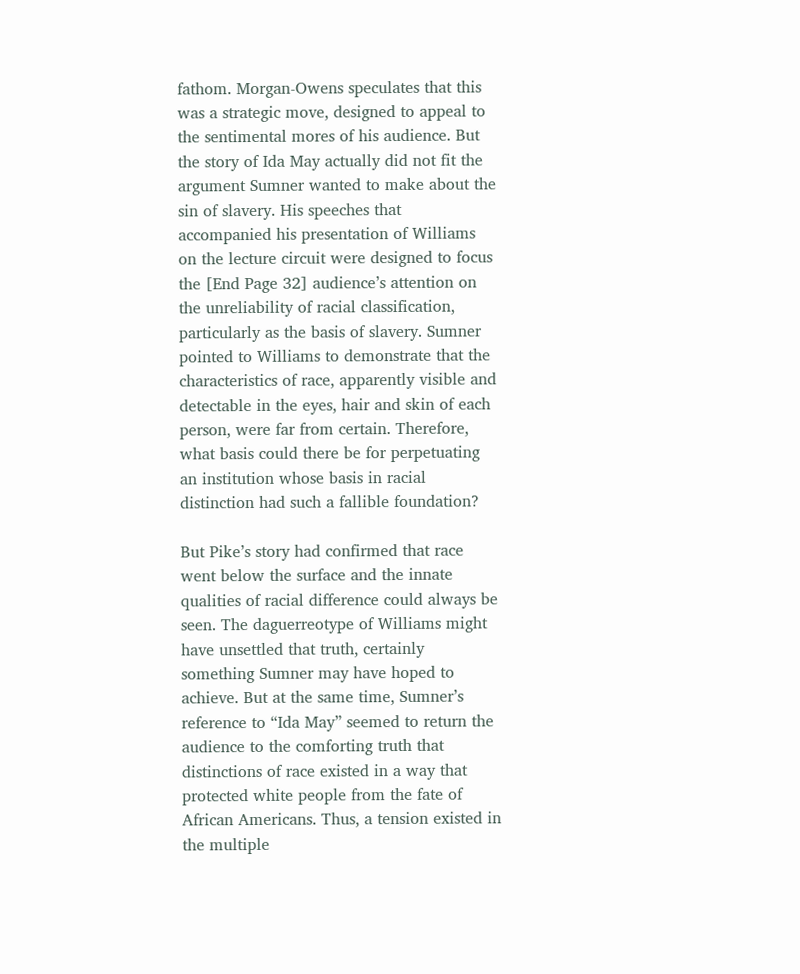fathom. Morgan-Owens speculates that this was a strategic move, designed to appeal to the sentimental mores of his audience. But the story of Ida May actually did not fit the argument Sumner wanted to make about the sin of slavery. His speeches that accompanied his presentation of Williams on the lecture circuit were designed to focus the [End Page 32] audience’s attention on the unreliability of racial classification, particularly as the basis of slavery. Sumner pointed to Williams to demonstrate that the characteristics of race, apparently visible and detectable in the eyes, hair and skin of each person, were far from certain. Therefore, what basis could there be for perpetuating an institution whose basis in racial distinction had such a fallible foundation?

But Pike’s story had confirmed that race went below the surface and the innate qualities of racial difference could always be seen. The daguerreotype of Williams might have unsettled that truth, certainly something Sumner may have hoped to achieve. But at the same time, Sumner’s reference to “Ida May” seemed to return the audience to the comforting truth that distinctions of race existed in a way that protected white people from the fate of African Americans. Thus, a tension existed in the multiple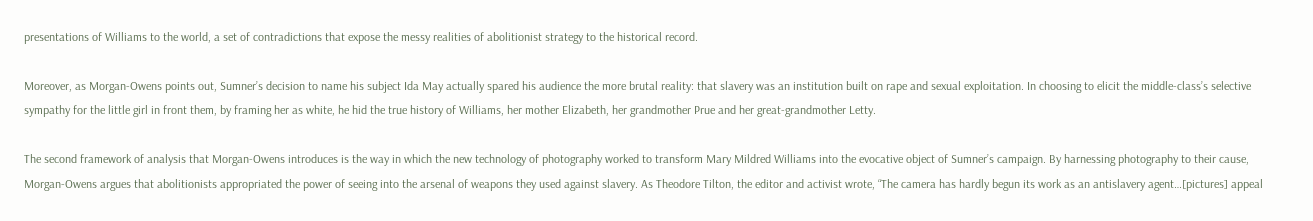presentations of Williams to the world, a set of contradictions that expose the messy realities of abolitionist strategy to the historical record.

Moreover, as Morgan-Owens points out, Sumner’s decision to name his subject Ida May actually spared his audience the more brutal reality: that slavery was an institution built on rape and sexual exploitation. In choosing to elicit the middle-class’s selective sympathy for the little girl in front them, by framing her as white, he hid the true history of Williams, her mother Elizabeth, her grandmother Prue and her great-grandmother Letty.

The second framework of analysis that Morgan-Owens introduces is the way in which the new technology of photography worked to transform Mary Mildred Williams into the evocative object of Sumner’s campaign. By harnessing photography to their cause, Morgan-Owens argues that abolitionists appropriated the power of seeing into the arsenal of weapons they used against slavery. As Theodore Tilton, the editor and activist wrote, “The camera has hardly begun its work as an antislavery agent…[pictures] appeal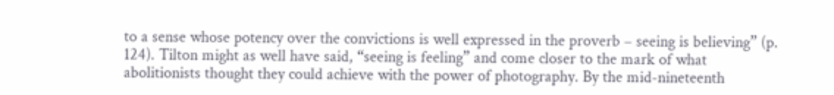to a sense whose potency over the convictions is well expressed in the proverb – seeing is believing” (p. 124). Tilton might as well have said, “seeing is feeling” and come closer to the mark of what abolitionists thought they could achieve with the power of photography. By the mid-nineteenth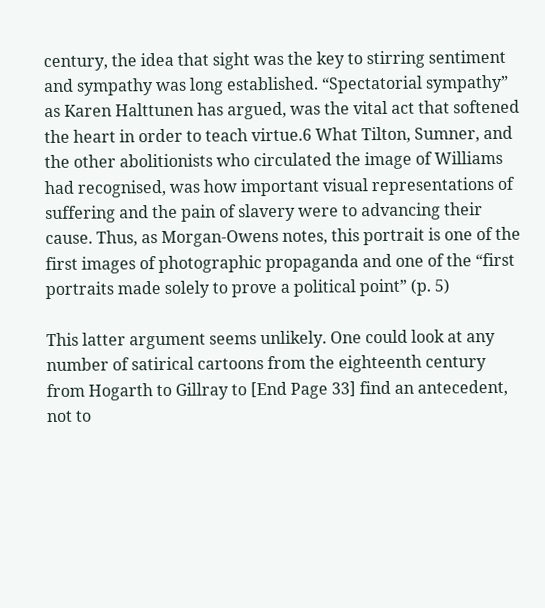century, the idea that sight was the key to stirring sentiment and sympathy was long established. “Spectatorial sympathy” as Karen Halttunen has argued, was the vital act that softened the heart in order to teach virtue.6 What Tilton, Sumner, and the other abolitionists who circulated the image of Williams had recognised, was how important visual representations of suffering and the pain of slavery were to advancing their cause. Thus, as Morgan-Owens notes, this portrait is one of the first images of photographic propaganda and one of the “first portraits made solely to prove a political point” (p. 5)

This latter argument seems unlikely. One could look at any number of satirical cartoons from the eighteenth century from Hogarth to Gillray to [End Page 33] find an antecedent, not to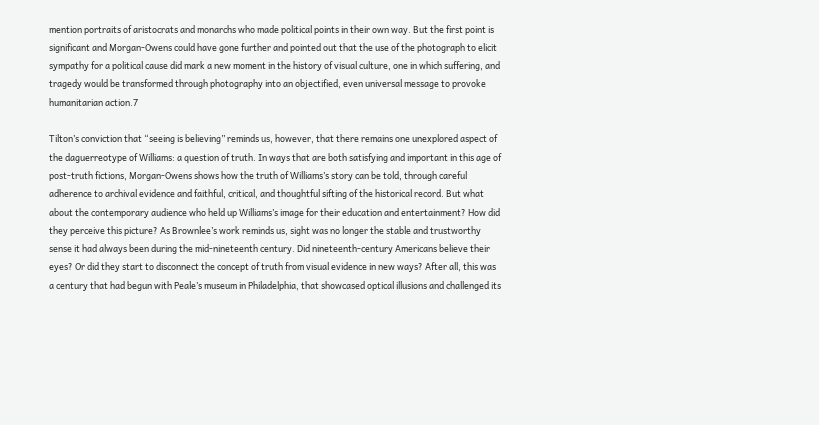mention portraits of aristocrats and monarchs who made political points in their own way. But the first point is significant and Morgan-Owens could have gone further and pointed out that the use of the photograph to elicit sympathy for a political cause did mark a new moment in the history of visual culture, one in which suffering, and tragedy would be transformed through photography into an objectified, even universal message to provoke humanitarian action.7

Tilton’s conviction that “seeing is believing” reminds us, however, that there remains one unexplored aspect of the daguerreotype of Williams: a question of truth. In ways that are both satisfying and important in this age of post-truth fictions, Morgan-Owens shows how the truth of Williams’s story can be told, through careful adherence to archival evidence and faithful, critical, and thoughtful sifting of the historical record. But what about the contemporary audience who held up Williams’s image for their education and entertainment? How did they perceive this picture? As Brownlee’s work reminds us, sight was no longer the stable and trustworthy sense it had always been during the mid-nineteenth century. Did nineteenth-century Americans believe their eyes? Or did they start to disconnect the concept of truth from visual evidence in new ways? After all, this was a century that had begun with Peale’s museum in Philadelphia, that showcased optical illusions and challenged its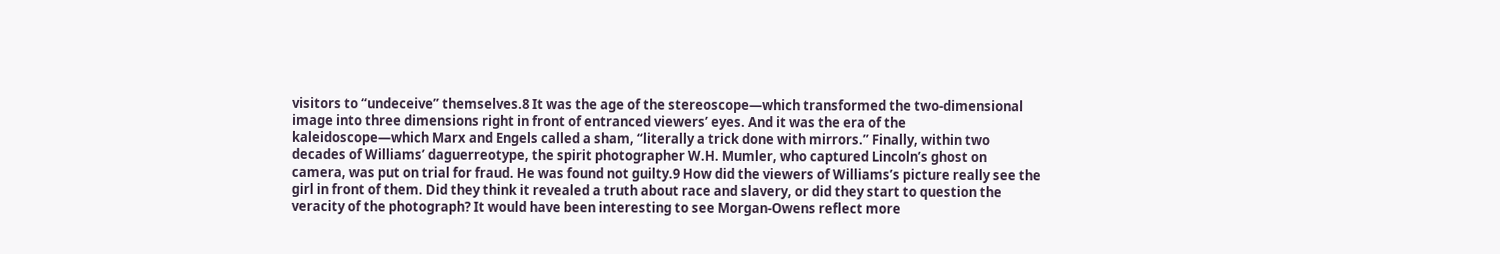visitors to “undeceive” themselves.8 It was the age of the stereoscope—which transformed the two-dimensional image into three dimensions right in front of entranced viewers’ eyes. And it was the era of the kaleidoscope—which Marx and Engels called a sham, “literally a trick done with mirrors.” Finally, within two decades of Williams’ daguerreotype, the spirit photographer W.H. Mumler, who captured Lincoln’s ghost on camera, was put on trial for fraud. He was found not guilty.9 How did the viewers of Williams’s picture really see the girl in front of them. Did they think it revealed a truth about race and slavery, or did they start to question the veracity of the photograph? It would have been interesting to see Morgan-Owens reflect more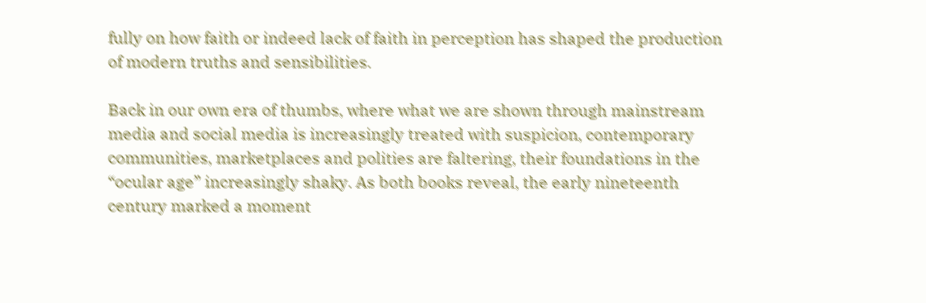fully on how faith or indeed lack of faith in perception has shaped the production of modern truths and sensibilities.

Back in our own era of thumbs, where what we are shown through mainstream media and social media is increasingly treated with suspicion, contemporary communities, marketplaces and polities are faltering, their foundations in the “ocular age” increasingly shaky. As both books reveal, the early nineteenth century marked a moment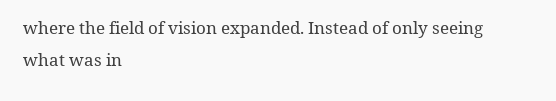where the field of vision expanded. Instead of only seeing what was in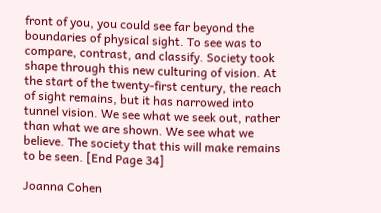front of you, you could see far beyond the boundaries of physical sight. To see was to compare, contrast, and classify. Society took shape through this new culturing of vision. At the start of the twenty-first century, the reach of sight remains, but it has narrowed into tunnel vision. We see what we seek out, rather than what we are shown. We see what we believe. The society that this will make remains to be seen. [End Page 34]

Joanna Cohen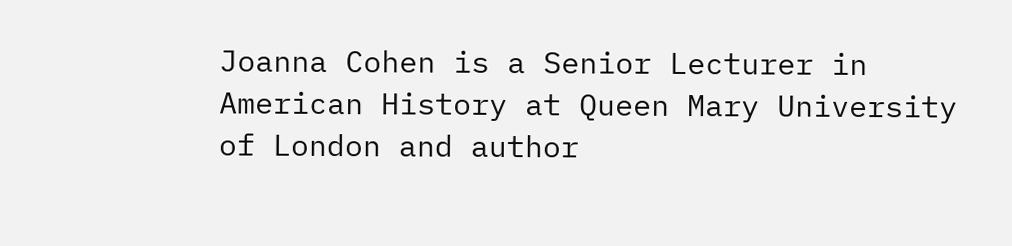Joanna Cohen is a Senior Lecturer in American History at Queen Mary University of London and author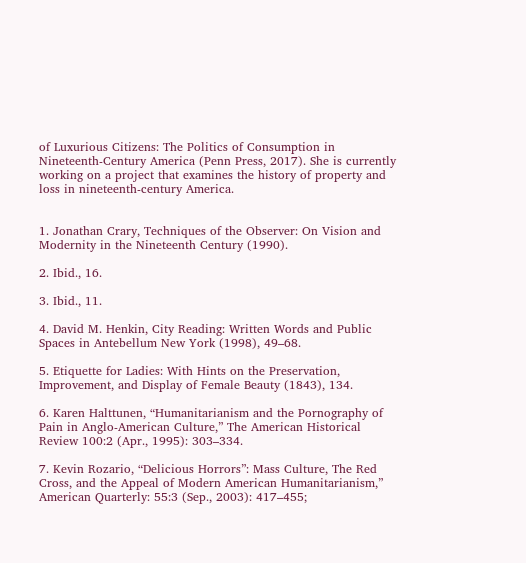of Luxurious Citizens: The Politics of Consumption in Nineteenth-Century America (Penn Press, 2017). She is currently working on a project that examines the history of property and loss in nineteenth-century America.


1. Jonathan Crary, Techniques of the Observer: On Vision and Modernity in the Nineteenth Century (1990).

2. Ibid., 16.

3. Ibid., 11.

4. David M. Henkin, City Reading: Written Words and Public Spaces in Antebellum New York (1998), 49–68.

5. Etiquette for Ladies: With Hints on the Preservation, Improvement, and Display of Female Beauty (1843), 134.

6. Karen Halttunen, “Humanitarianism and the Pornography of Pain in Anglo-American Culture,” The American Historical Review 100:2 (Apr., 1995): 303–334.

7. Kevin Rozario, “Delicious Horrors”: Mass Culture, The Red Cross, and the Appeal of Modern American Humanitarianism,” American Quarterly: 55:3 (Sep., 2003): 417–455;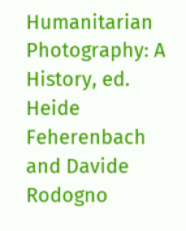Humanitarian Photography: A History, ed. Heide Feherenbach and Davide Rodogno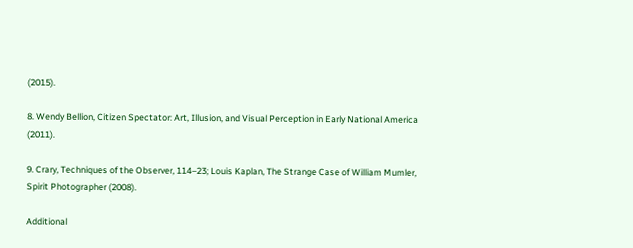(2015).

8. Wendy Bellion, Citizen Spectator: Art, Illusion, and Visual Perception in Early National America (2011).

9. Crary, Techniques of the Observer, 114–23; Louis Kaplan, The Strange Case of William Mumler, Spirit Photographer (2008).

Additional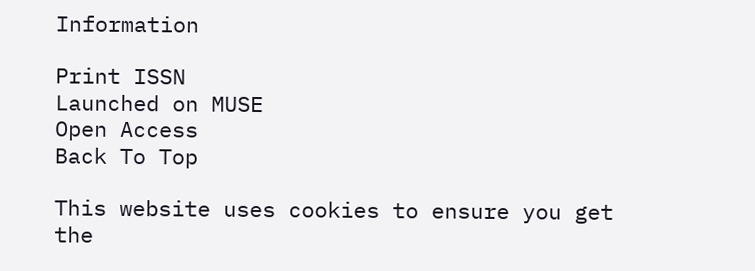Information

Print ISSN
Launched on MUSE
Open Access
Back To Top

This website uses cookies to ensure you get the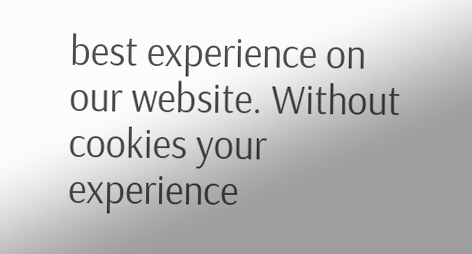best experience on our website. Without cookies your experience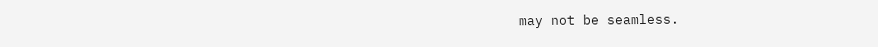may not be seamless.